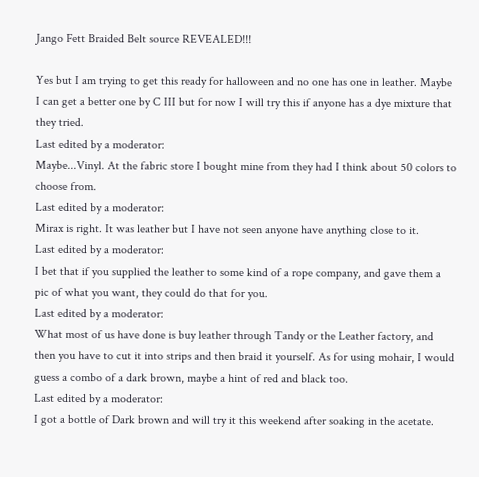Jango Fett Braided Belt source REVEALED!!!

Yes but I am trying to get this ready for halloween and no one has one in leather. Maybe I can get a better one by C III but for now I will try this if anyone has a dye mixture that they tried.
Last edited by a moderator:
Maybe...Vinyl. At the fabric store I bought mine from they had I think about 50 colors to choose from.
Last edited by a moderator:
Mirax is right. It was leather but I have not seen anyone have anything close to it.
Last edited by a moderator:
I bet that if you supplied the leather to some kind of a rope company, and gave them a pic of what you want, they could do that for you.
Last edited by a moderator:
What most of us have done is buy leather through Tandy or the Leather factory, and then you have to cut it into strips and then braid it yourself. As for using mohair, I would guess a combo of a dark brown, maybe a hint of red and black too.
Last edited by a moderator:
I got a bottle of Dark brown and will try it this weekend after soaking in the acetate.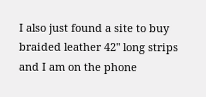I also just found a site to buy braided leather 42" long strips and I am on the phone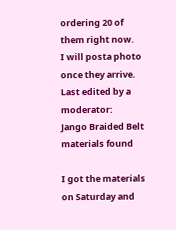ordering 20 of them right now.
I will posta photo once they arrive.
Last edited by a moderator:
Jango Braided Belt materials found

I got the materials on Saturday and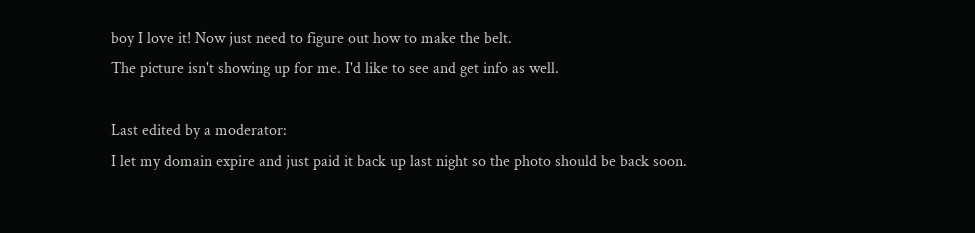boy I love it! Now just need to figure out how to make the belt.
The picture isn't showing up for me. I'd like to see and get info as well.

Last edited by a moderator:
I let my domain expire and just paid it back up last night so the photo should be back soon.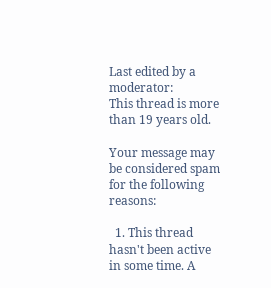Last edited by a moderator:
This thread is more than 19 years old.

Your message may be considered spam for the following reasons:

  1. This thread hasn't been active in some time. A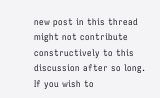new post in this thread might not contribute constructively to this discussion after so long.
If you wish to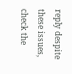reply despite these issues, check the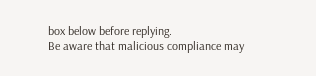box below before replying.
Be aware that malicious compliance may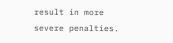result in more severe penalties.